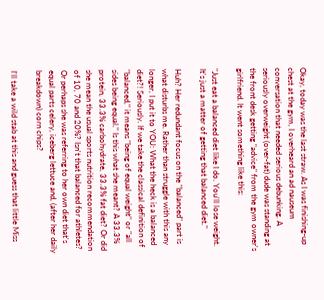Okay, today was the last straw. As I was finishing-up chest at the gym, I overheard an ad nauseum conversation that needed serious debunking. A seriously overweight (over-fat) dude was standing at the front desk getting "advice" from the gym owner's girlfriend. It went something like this:

"Just eat a balanced diet like I do. You'll lose weight. It's just a matter of getting that balanced diet."

Huh? Her redundant focus on the "balanced" part is what disturbs me. Rather than struggle with this any longer, I put it to YOU: What the heck is a balanced diet?! Seriously. If we take the classical definition of "balanced," it means "being of equal weight" or "all sides being equal." Is this what she meant? A 33.3% protein, 33.3% carbohydrate, 33.3% fat diet? Or did she mean the usual sports nutrition recommendation of 10, 70 and 20%? Isn't that balanced for athletes? Or perhaps she was referring to her own diet that's equal parts celery, iceberg lettuce and, (after her daily breakdown) corn chips?

I'll take a wild stab at this and guess that little Miss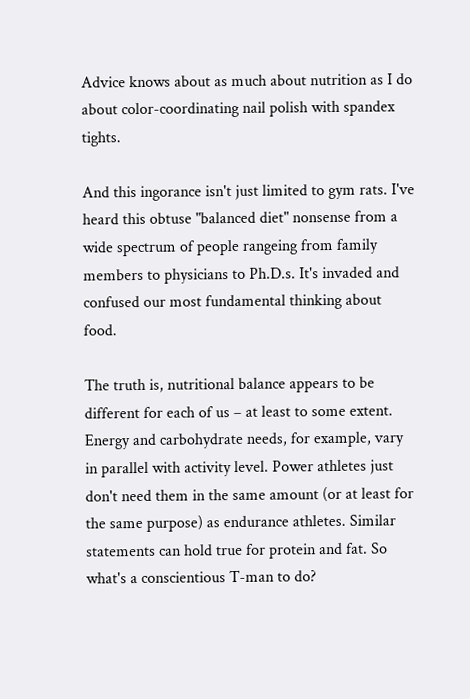Advice knows about as much about nutrition as I do about color-coordinating nail polish with spandex tights.

And this ingorance isn't just limited to gym rats. I've heard this obtuse "balanced diet" nonsense from a wide spectrum of people rangeing from family members to physicians to Ph.D.s. It's invaded and confused our most fundamental thinking about food.

The truth is, nutritional balance appears to be different for each of us – at least to some extent. Energy and carbohydrate needs, for example, vary in parallel with activity level. Power athletes just don't need them in the same amount (or at least for the same purpose) as endurance athletes. Similar statements can hold true for protein and fat. So what's a conscientious T-man to do?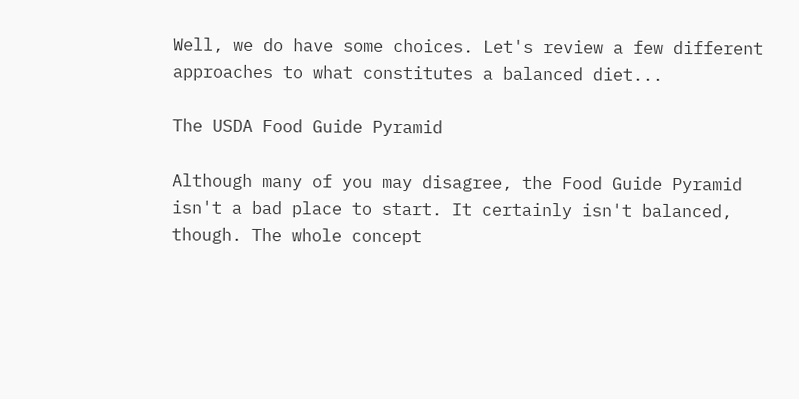Well, we do have some choices. Let's review a few different approaches to what constitutes a balanced diet...

The USDA Food Guide Pyramid

Although many of you may disagree, the Food Guide Pyramid isn't a bad place to start. It certainly isn't balanced, though. The whole concept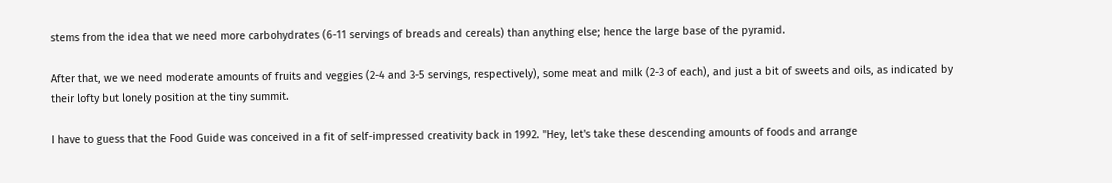stems from the idea that we need more carbohydrates (6-11 servings of breads and cereals) than anything else; hence the large base of the pyramid.

After that, we we need moderate amounts of fruits and veggies (2-4 and 3-5 servings, respectively), some meat and milk (2-3 of each), and just a bit of sweets and oils, as indicated by their lofty but lonely position at the tiny summit.

I have to guess that the Food Guide was conceived in a fit of self-impressed creativity back in 1992. "Hey, let's take these descending amounts of foods and arrange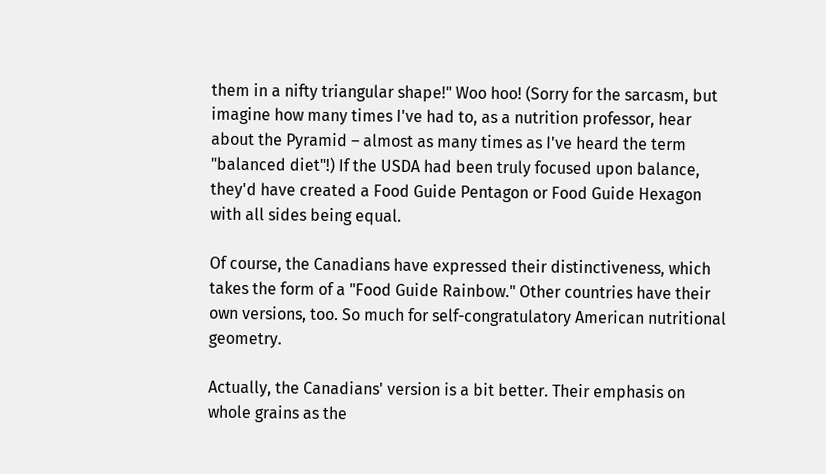them in a nifty triangular shape!" Woo hoo! (Sorry for the sarcasm, but imagine how many times I've had to, as a nutrition professor, hear about the Pyramid – almost as many times as I've heard the term "balanced diet"!) If the USDA had been truly focused upon balance, they'd have created a Food Guide Pentagon or Food Guide Hexagon with all sides being equal.

Of course, the Canadians have expressed their distinctiveness, which takes the form of a "Food Guide Rainbow." Other countries have their own versions, too. So much for self-congratulatory American nutritional geometry.

Actually, the Canadians' version is a bit better. Their emphasis on whole grains as the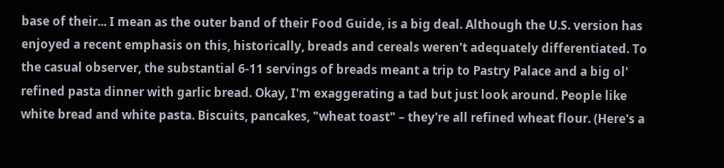base of their... I mean as the outer band of their Food Guide, is a big deal. Although the U.S. version has enjoyed a recent emphasis on this, historically, breads and cereals weren't adequately differentiated. To the casual observer, the substantial 6-11 servings of breads meant a trip to Pastry Palace and a big ol' refined pasta dinner with garlic bread. Okay, I'm exaggerating a tad but just look around. People like white bread and white pasta. Biscuits, pancakes, "wheat toast" – they're all refined wheat flour. (Here's a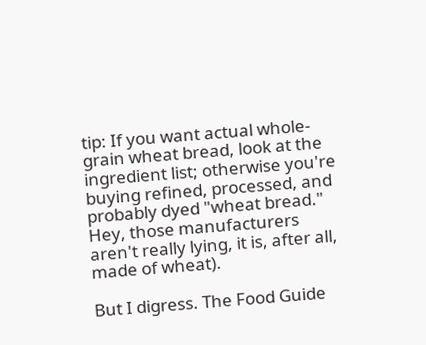tip: If you want actual whole-grain wheat bread, look at the ingredient list; otherwise you're buying refined, processed, and probably dyed "wheat bread." Hey, those manufacturers aren't really lying, it is, after all, made of wheat).

But I digress. The Food Guide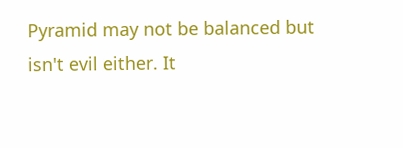Pyramid may not be balanced but isn't evil either. It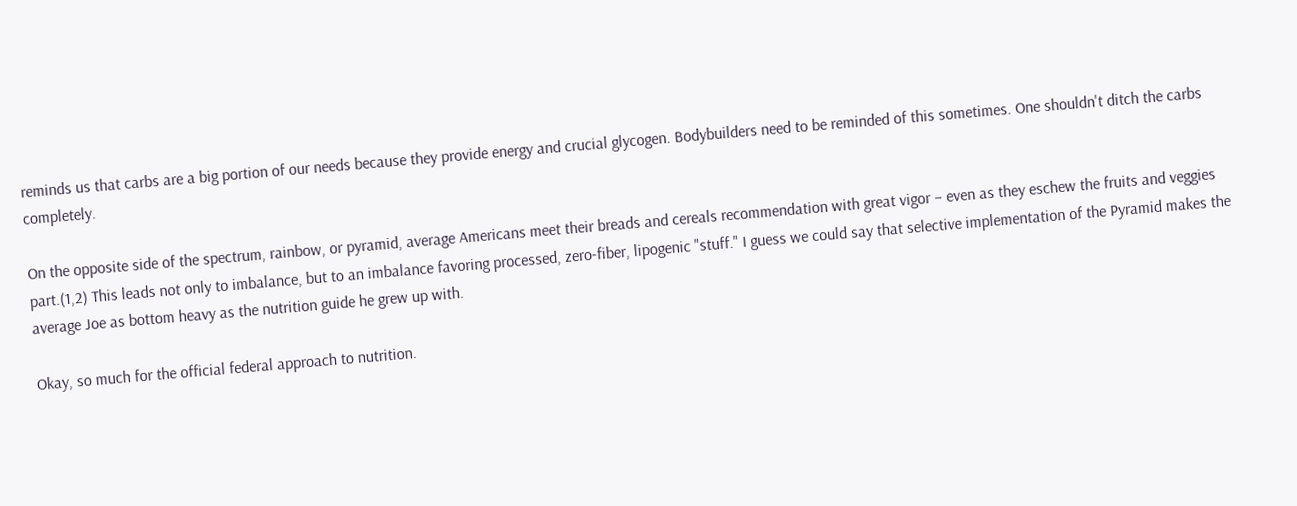reminds us that carbs are a big portion of our needs because they provide energy and crucial glycogen. Bodybuilders need to be reminded of this sometimes. One shouldn't ditch the carbs completely.

On the opposite side of the spectrum, rainbow, or pyramid, average Americans meet their breads and cereals recommendation with great vigor – even as they eschew the fruits and veggies part.(1,2) This leads not only to imbalance, but to an imbalance favoring processed, zero-fiber, lipogenic "stuff." I guess we could say that selective implementation of the Pyramid makes the average Joe as bottom heavy as the nutrition guide he grew up with.

Okay, so much for the official federal approach to nutrition.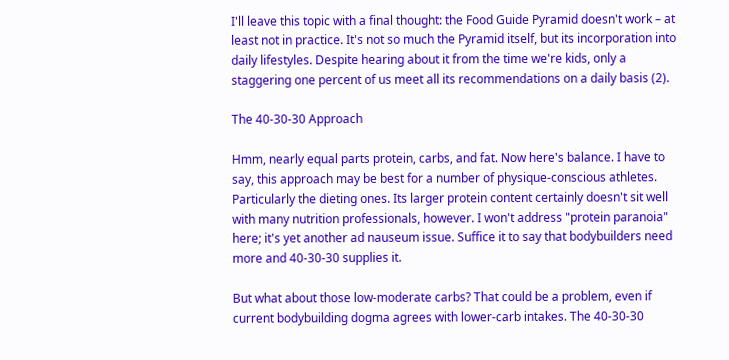I'll leave this topic with a final thought: the Food Guide Pyramid doesn't work – at least not in practice. It's not so much the Pyramid itself, but its incorporation into daily lifestyles. Despite hearing about it from the time we're kids, only a staggering one percent of us meet all its recommendations on a daily basis (2).

The 40-30-30 Approach

Hmm, nearly equal parts protein, carbs, and fat. Now here's balance. I have to say, this approach may be best for a number of physique-conscious athletes. Particularly the dieting ones. Its larger protein content certainly doesn't sit well with many nutrition professionals, however. I won't address "protein paranoia" here; it's yet another ad nauseum issue. Suffice it to say that bodybuilders need more and 40-30-30 supplies it.

But what about those low-moderate carbs? That could be a problem, even if current bodybuilding dogma agrees with lower-carb intakes. The 40-30-30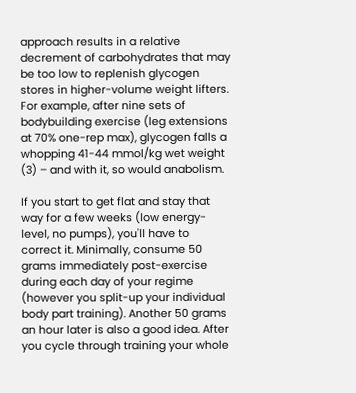approach results in a relative decrement of carbohydrates that may be too low to replenish glycogen stores in higher-volume weight lifters. For example, after nine sets of bodybuilding exercise (leg extensions at 70% one-rep max), glycogen falls a whopping 41-44 mmol/kg wet weight (3) – and with it, so would anabolism.

If you start to get flat and stay that way for a few weeks (low energy-level, no pumps), you'll have to correct it. Minimally, consume 50 grams immediately post-exercise during each day of your regime (however you split-up your individual body part training). Another 50 grams an hour later is also a good idea. After you cycle through training your whole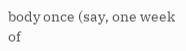body once (say, one week of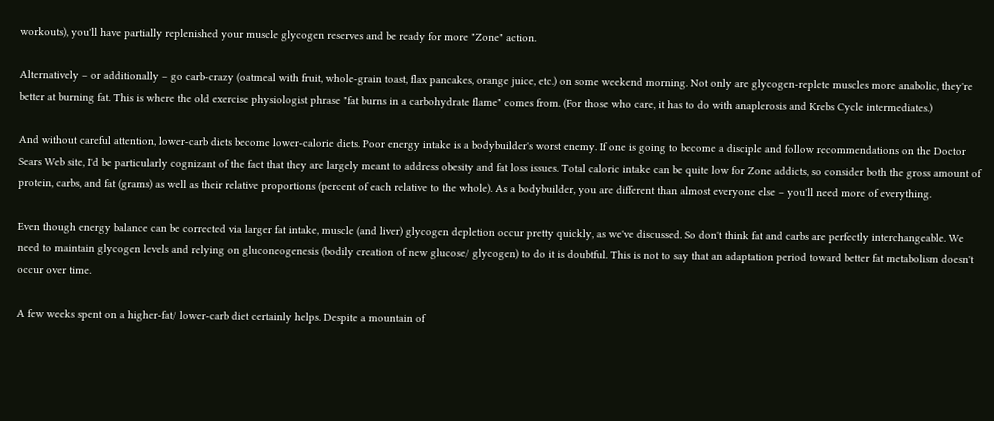workouts), you'll have partially replenished your muscle glycogen reserves and be ready for more "Zone" action.

Alternatively – or additionally – go carb-crazy (oatmeal with fruit, whole-grain toast, flax pancakes, orange juice, etc.) on some weekend morning. Not only are glycogen-replete muscles more anabolic, they're better at burning fat. This is where the old exercise physiologist phrase "fat burns in a carbohydrate flame" comes from. (For those who care, it has to do with anaplerosis and Krebs Cycle intermediates.)

And without careful attention, lower-carb diets become lower-calorie diets. Poor energy intake is a bodybuilder's worst enemy. If one is going to become a disciple and follow recommendations on the Doctor Sears Web site, I'd be particularly cognizant of the fact that they are largely meant to address obesity and fat loss issues. Total caloric intake can be quite low for Zone addicts, so consider both the gross amount of protein, carbs, and fat (grams) as well as their relative proportions (percent of each relative to the whole). As a bodybuilder, you are different than almost everyone else – you'll need more of everything.

Even though energy balance can be corrected via larger fat intake, muscle (and liver) glycogen depletion occur pretty quickly, as we've discussed. So don't think fat and carbs are perfectly interchangeable. We need to maintain glycogen levels and relying on gluconeogenesis (bodily creation of new glucose/ glycogen) to do it is doubtful. This is not to say that an adaptation period toward better fat metabolism doesn't occur over time.

A few weeks spent on a higher-fat/ lower-carb diet certainly helps. Despite a mountain of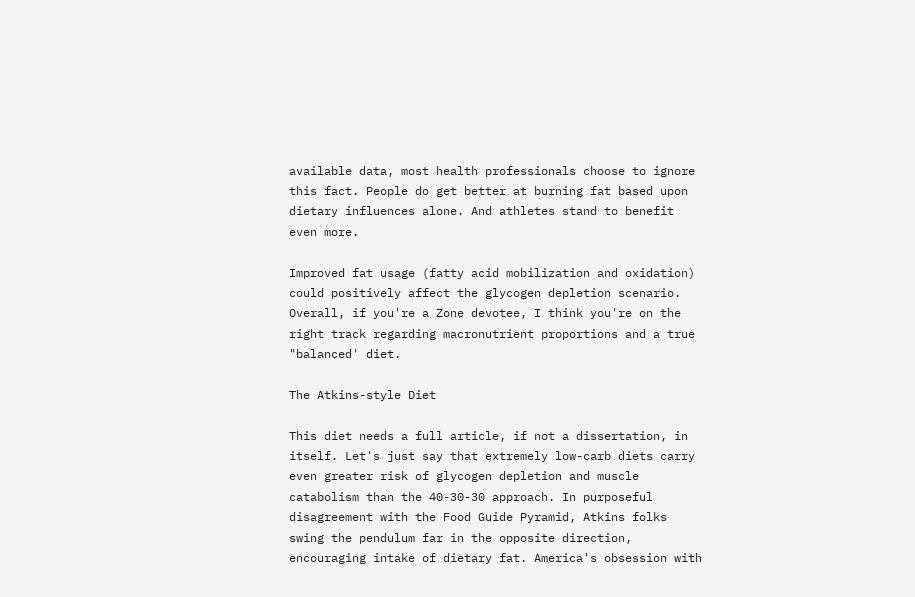available data, most health professionals choose to ignore this fact. People do get better at burning fat based upon dietary influences alone. And athletes stand to benefit even more.

Improved fat usage (fatty acid mobilization and oxidation) could positively affect the glycogen depletion scenario. Overall, if you're a Zone devotee, I think you're on the right track regarding macronutrient proportions and a true "balanced' diet.

The Atkins-style Diet

This diet needs a full article, if not a dissertation, in itself. Let's just say that extremely low-carb diets carry even greater risk of glycogen depletion and muscle catabolism than the 40-30-30 approach. In purposeful disagreement with the Food Guide Pyramid, Atkins folks swing the pendulum far in the opposite direction, encouraging intake of dietary fat. America's obsession with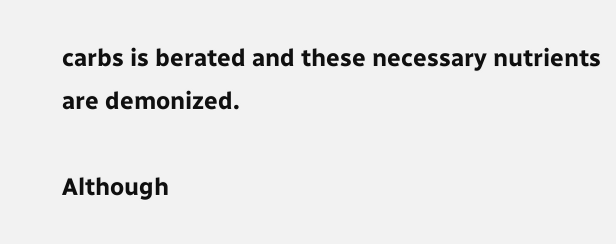carbs is berated and these necessary nutrients are demonized.

Although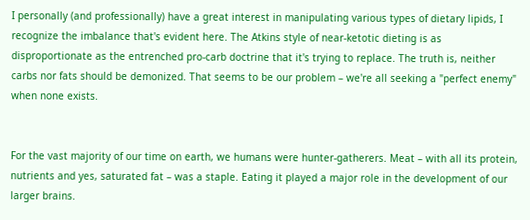I personally (and professionally) have a great interest in manipulating various types of dietary lipids, I recognize the imbalance that's evident here. The Atkins style of near-ketotic dieting is as disproportionate as the entrenched pro-carb doctrine that it's trying to replace. The truth is, neither carbs nor fats should be demonized. That seems to be our problem – we're all seeking a "perfect enemy" when none exists.


For the vast majority of our time on earth, we humans were hunter-gatherers. Meat – with all its protein, nutrients and yes, saturated fat – was a staple. Eating it played a major role in the development of our larger brains.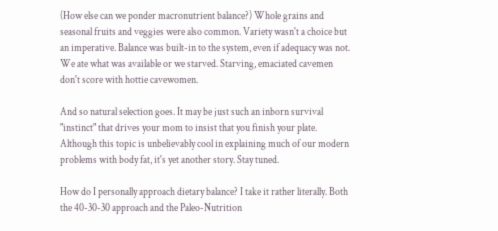(How else can we ponder macronutrient balance?) Whole grains and seasonal fruits and veggies were also common. Variety wasn't a choice but an imperative. Balance was built-in to the system, even if adequacy was not. We ate what was available or we starved. Starving, emaciated cavemen don't score with hottie cavewomen.

And so natural selection goes. It may be just such an inborn survival "instinct" that drives your mom to insist that you finish your plate. Although this topic is unbelievably cool in explaining much of our modern problems with body fat, it's yet another story. Stay tuned.

How do I personally approach dietary balance? I take it rather literally. Both the 40-30-30 approach and the Paleo-Nutrition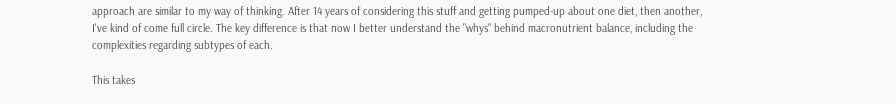approach are similar to my way of thinking. After 14 years of considering this stuff and getting pumped-up about one diet, then another, I've kind of come full circle. The key difference is that now I better understand the "whys" behind macronutrient balance, including the complexities regarding subtypes of each.

This takes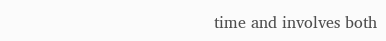time and involves both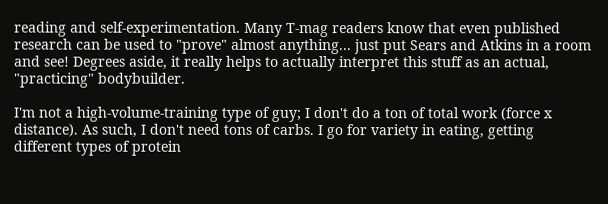reading and self-experimentation. Many T-mag readers know that even published research can be used to "prove" almost anything... just put Sears and Atkins in a room and see! Degrees aside, it really helps to actually interpret this stuff as an actual, "practicing" bodybuilder.

I'm not a high-volume-training type of guy; I don't do a ton of total work (force x distance). As such, I don't need tons of carbs. I go for variety in eating, getting different types of protein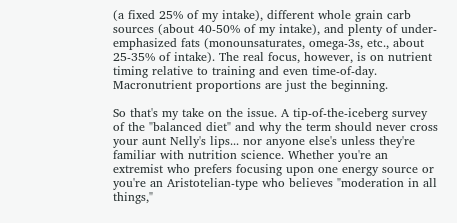(a fixed 25% of my intake), different whole grain carb sources (about 40-50% of my intake), and plenty of under-emphasized fats (monounsaturates, omega-3s, etc., about 25-35% of intake). The real focus, however, is on nutrient timing relative to training and even time-of-day. Macronutrient proportions are just the beginning.

So that's my take on the issue. A tip-of-the-iceberg survey of the "balanced diet" and why the term should never cross your aunt Nelly's lips... nor anyone else's unless they're familiar with nutrition science. Whether you're an extremist who prefers focusing upon one energy source or you're an Aristotelian-type who believes "moderation in all things,"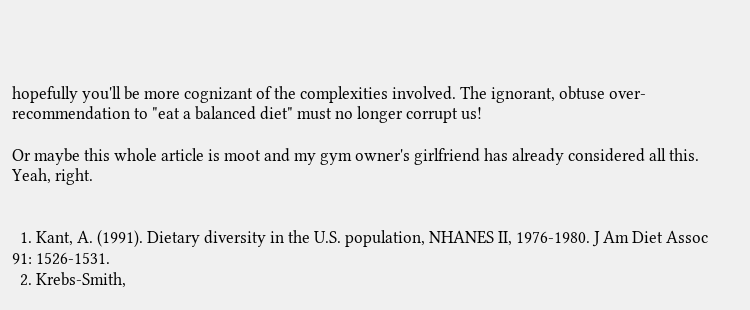hopefully you'll be more cognizant of the complexities involved. The ignorant, obtuse over-recommendation to "eat a balanced diet" must no longer corrupt us!

Or maybe this whole article is moot and my gym owner's girlfriend has already considered all this. Yeah, right.


  1. Kant, A. (1991). Dietary diversity in the U.S. population, NHANES II, 1976-1980. J Am Diet Assoc 91: 1526-1531.
  2. Krebs-Smith,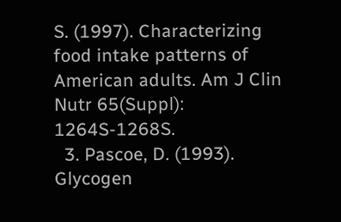S. (1997). Characterizing food intake patterns of American adults. Am J Clin Nutr 65(Suppl): 1264S-1268S.
  3. Pascoe, D. (1993). Glycogen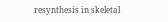resynthesis in skeletal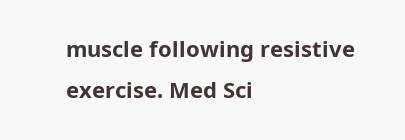muscle following resistive exercise. Med Sci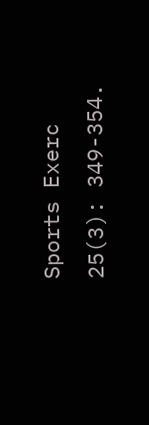Sports Exerc 25(3): 349-354.